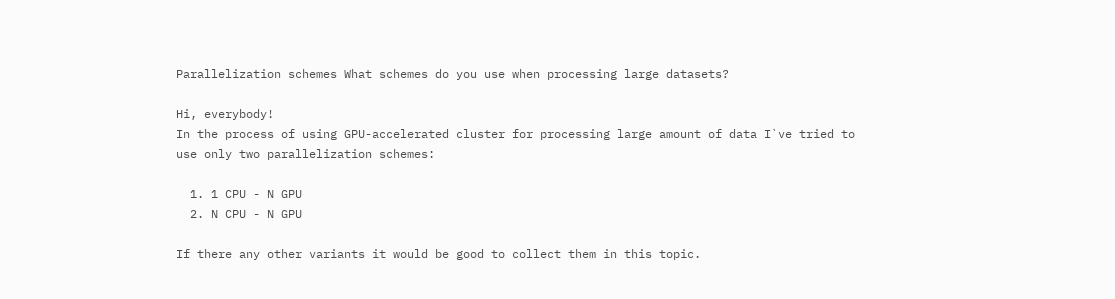Parallelization schemes What schemes do you use when processing large datasets?

Hi, everybody!
In the process of using GPU-accelerated cluster for processing large amount of data I`ve tried to use only two parallelization schemes:

  1. 1 CPU - N GPU
  2. N CPU - N GPU

If there any other variants it would be good to collect them in this topic.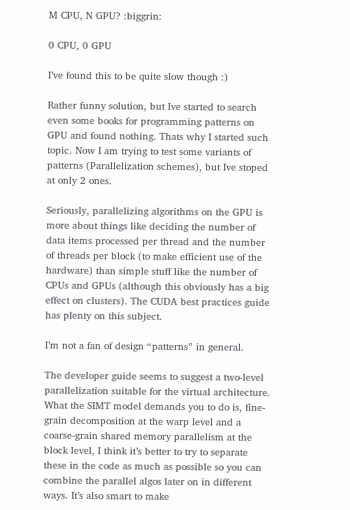M CPU, N GPU? :biggrin:

0 CPU, 0 GPU

I’ve found this to be quite slow though :)

Rather funny solution, but Ive started to search even some books for programming patterns on GPU and found nothing. Thats why I started such topic. Now I am trying to test some variants of patterns (Parallelization schemes), but Ive stoped at only 2 ones.

Seriously, parallelizing algorithms on the GPU is more about things like deciding the number of data items processed per thread and the number of threads per block (to make efficient use of the hardware) than simple stuff like the number of CPUs and GPUs (although this obviously has a big effect on clusters). The CUDA best practices guide has plenty on this subject.

I’m not a fan of design “patterns” in general.

The developer guide seems to suggest a two-level parallelization suitable for the virtual architecture. What the SIMT model demands you to do is, fine-grain decomposition at the warp level and a coarse-grain shared memory parallelism at the block level, I think it’s better to try to separate these in the code as much as possible so you can combine the parallel algos later on in different ways. It’s also smart to make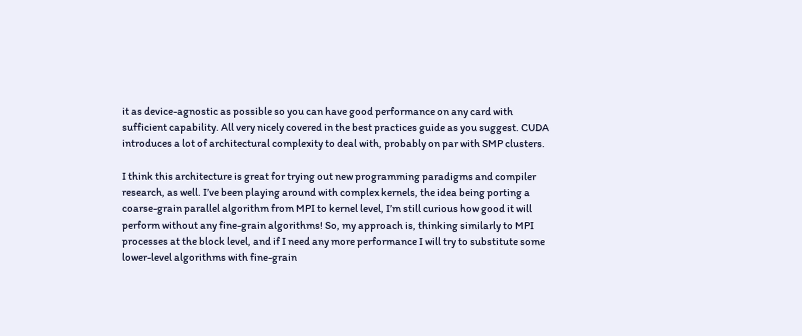it as device-agnostic as possible so you can have good performance on any card with sufficient capability. All very nicely covered in the best practices guide as you suggest. CUDA introduces a lot of architectural complexity to deal with, probably on par with SMP clusters.

I think this architecture is great for trying out new programming paradigms and compiler research, as well. I’ve been playing around with complex kernels, the idea being porting a coarse-grain parallel algorithm from MPI to kernel level, I’m still curious how good it will perform without any fine-grain algorithms! So, my approach is, thinking similarly to MPI processes at the block level, and if I need any more performance I will try to substitute some lower-level algorithms with fine-grain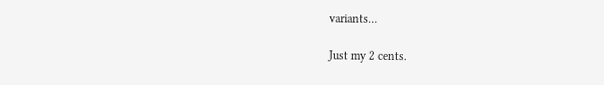variants…

Just my 2 cents.